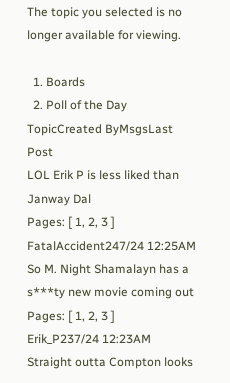The topic you selected is no longer available for viewing.

  1. Boards
  2. Poll of the Day
TopicCreated ByMsgsLast Post
LOL Erik P is less liked than Janway Dal
Pages: [ 1, 2, 3 ]
FatalAccident247/24 12:25AM
So M. Night Shamalayn has a s***ty new movie coming out
Pages: [ 1, 2, 3 ]
Erik_P237/24 12:23AM
Straight outta Compton looks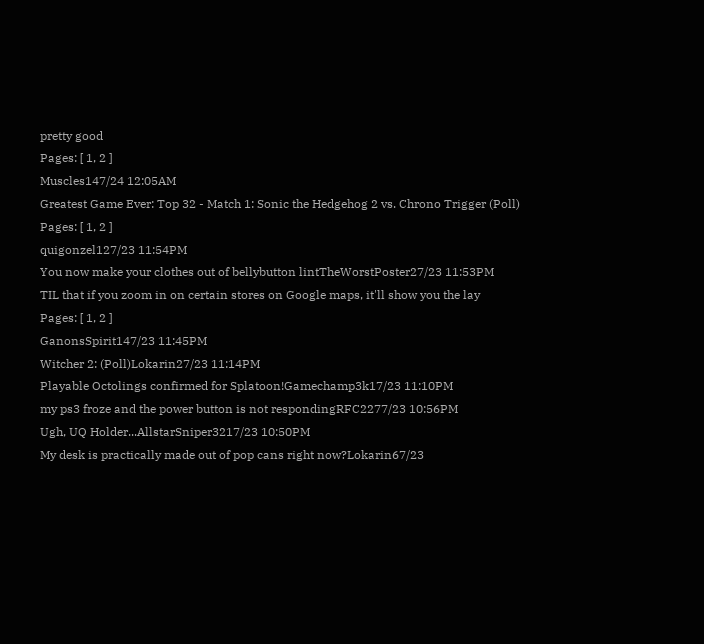pretty good
Pages: [ 1, 2 ]
Muscles147/24 12:05AM
Greatest Game Ever: Top 32 - Match 1: Sonic the Hedgehog 2 vs. Chrono Trigger (Poll)
Pages: [ 1, 2 ]
quigonzel127/23 11:54PM
You now make your clothes out of bellybutton lintTheWorstPoster27/23 11:53PM
TIL that if you zoom in on certain stores on Google maps, it'll show you the lay
Pages: [ 1, 2 ]
GanonsSpirit147/23 11:45PM
Witcher 2: (Poll)Lokarin27/23 11:14PM
Playable Octolings confirmed for Splatoon!Gamechamp3k17/23 11:10PM
my ps3 froze and the power button is not respondingRFC2277/23 10:56PM
Ugh, UQ Holder...AllstarSniper3217/23 10:50PM
My desk is practically made out of pop cans right now?Lokarin67/23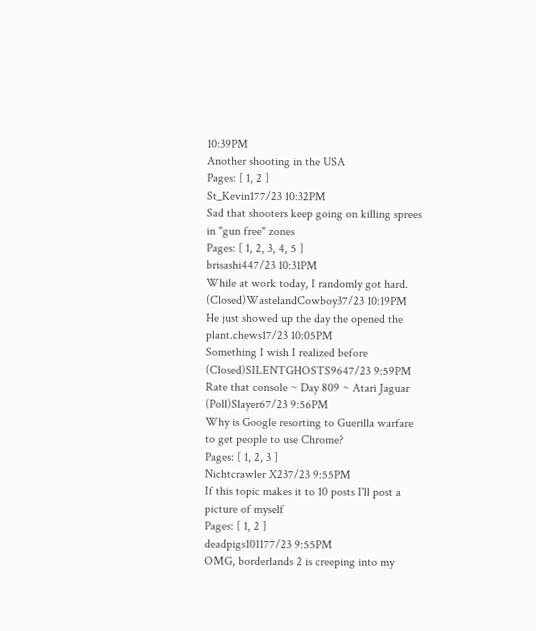10:39PM
Another shooting in the USA
Pages: [ 1, 2 ]
St_Kevin177/23 10:32PM
Sad that shooters keep going on killing sprees in "gun free" zones
Pages: [ 1, 2, 3, 4, 5 ]
brisashi447/23 10:31PM
While at work today, I randomly got hard. (Closed)WastelandCowboy37/23 10:19PM
He just showed up the day the opened the plant.chews17/23 10:05PM
Something I wish I realized before (Closed)SILENTGHOSTS9647/23 9:59PM
Rate that console ~ Day 809 ~ Atari Jaguar (Poll)Slayer67/23 9:56PM
Why is Google resorting to Guerilla warfare to get people to use Chrome?
Pages: [ 1, 2, 3 ]
Nichtcrawler X237/23 9:55PM
If this topic makes it to 10 posts I'll post a picture of myself
Pages: [ 1, 2 ]
deadpigs101177/23 9:55PM
OMG, borderlands 2 is creeping into my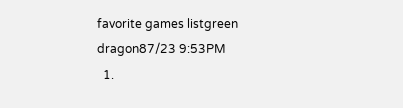favorite games listgreen dragon87/23 9:53PM
  1.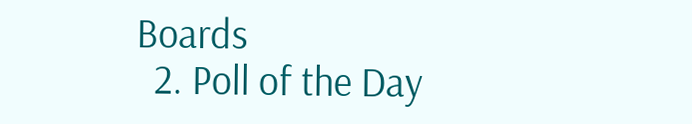Boards
  2. Poll of the Day